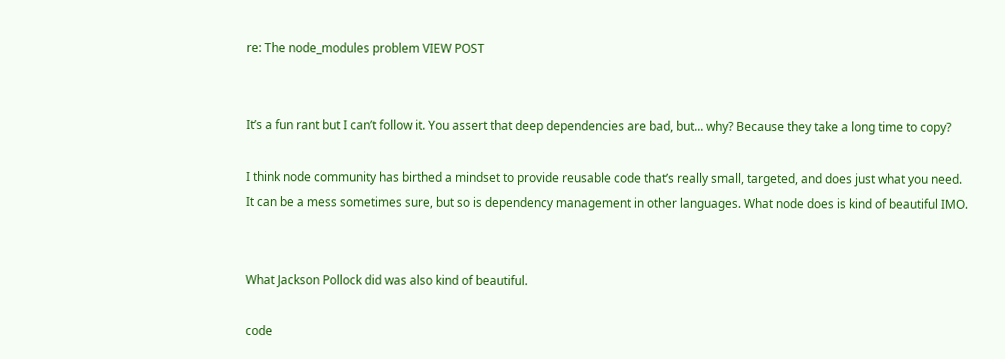re: The node_modules problem VIEW POST


It’s a fun rant but I can’t follow it. You assert that deep dependencies are bad, but... why? Because they take a long time to copy?

I think node community has birthed a mindset to provide reusable code that’s really small, targeted, and does just what you need. It can be a mess sometimes sure, but so is dependency management in other languages. What node does is kind of beautiful IMO.


What Jackson Pollock did was also kind of beautiful.

code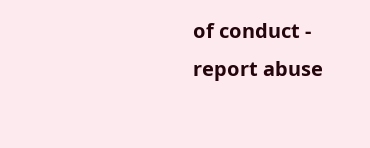of conduct - report abuse